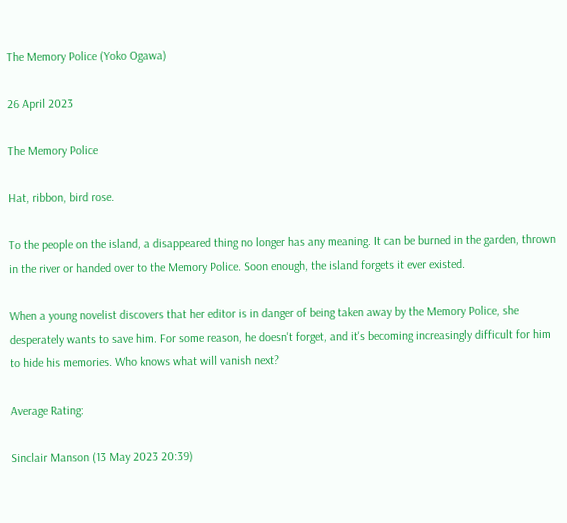The Memory Police (Yoko Ogawa)

26 April 2023

The Memory Police

Hat, ribbon, bird rose.

To the people on the island, a disappeared thing no longer has any meaning. It can be burned in the garden, thrown in the river or handed over to the Memory Police. Soon enough, the island forgets it ever existed.

When a young novelist discovers that her editor is in danger of being taken away by the Memory Police, she desperately wants to save him. For some reason, he doesn't forget, and it's becoming increasingly difficult for him to hide his memories. Who knows what will vanish next?

Average Rating:

Sinclair Manson (13 May 2023 20:39)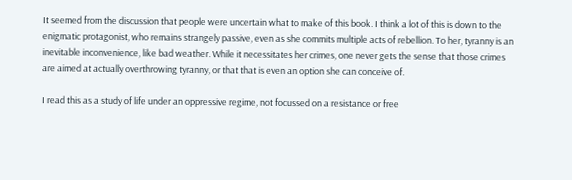It seemed from the discussion that people were uncertain what to make of this book. I think a lot of this is down to the enigmatic protagonist, who remains strangely passive, even as she commits multiple acts of rebellion. To her, tyranny is an inevitable inconvenience, like bad weather. While it necessitates her crimes, one never gets the sense that those crimes are aimed at actually overthrowing tyranny, or that that is even an option she can conceive of.

I read this as a study of life under an oppressive regime, not focussed on a resistance or free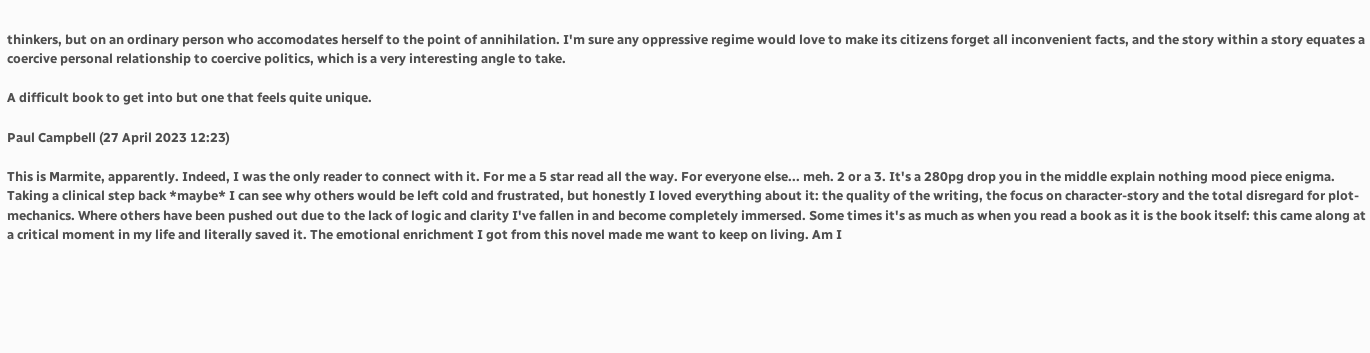thinkers, but on an ordinary person who accomodates herself to the point of annihilation. I'm sure any oppressive regime would love to make its citizens forget all inconvenient facts, and the story within a story equates a coercive personal relationship to coercive politics, which is a very interesting angle to take.

A difficult book to get into but one that feels quite unique.

Paul Campbell (27 April 2023 12:23)

This is Marmite, apparently. Indeed, I was the only reader to connect with it. For me a 5 star read all the way. For everyone else... meh. 2 or a 3. It's a 280pg drop you in the middle explain nothing mood piece enigma. Taking a clinical step back *maybe* I can see why others would be left cold and frustrated, but honestly I loved everything about it: the quality of the writing, the focus on character-story and the total disregard for plot-mechanics. Where others have been pushed out due to the lack of logic and clarity I've fallen in and become completely immersed. Some times it's as much as when you read a book as it is the book itself: this came along at a critical moment in my life and literally saved it. The emotional enrichment I got from this novel made me want to keep on living. Am I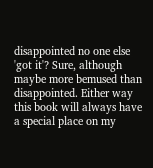disappointed no one else 'got it'? Sure, although maybe more bemused than disappointed. Either way this book will always have a special place on my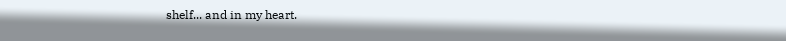shelf... and in my heart.